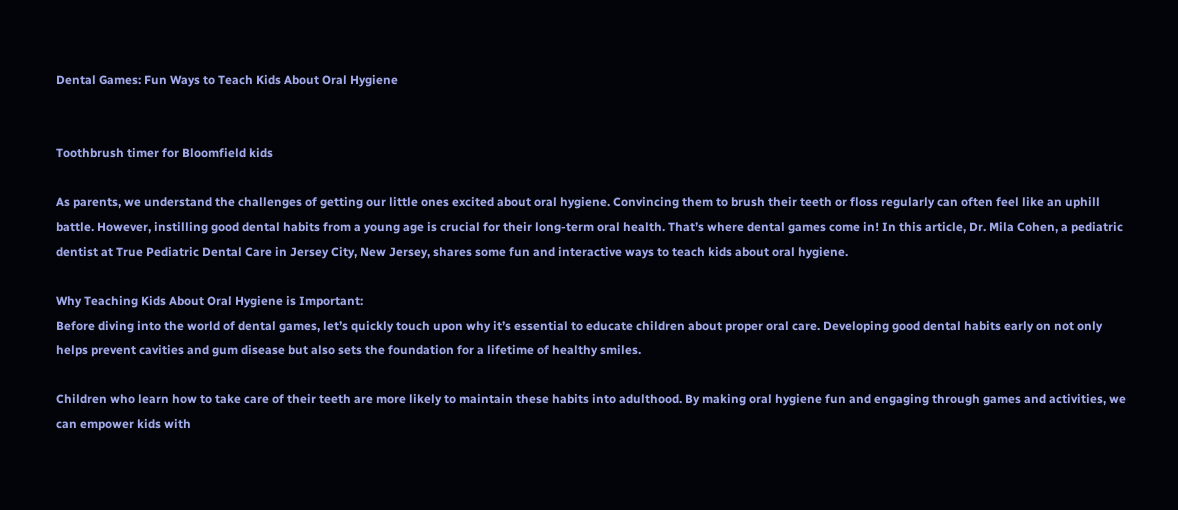Dental Games: Fun Ways to Teach Kids About Oral Hygiene


Toothbrush timer for Bloomfield kids

As parents, we understand the challenges of getting our little ones excited about oral hygiene. Convincing them to brush their teeth or floss regularly can often feel like an uphill battle. However, instilling good dental habits from a young age is crucial for their long-term oral health. That’s where dental games come in! In this article, Dr. Mila Cohen, a pediatric dentist at True Pediatric Dental Care in Jersey City, New Jersey, shares some fun and interactive ways to teach kids about oral hygiene.

Why Teaching Kids About Oral Hygiene is Important:
Before diving into the world of dental games, let’s quickly touch upon why it’s essential to educate children about proper oral care. Developing good dental habits early on not only helps prevent cavities and gum disease but also sets the foundation for a lifetime of healthy smiles.

Children who learn how to take care of their teeth are more likely to maintain these habits into adulthood. By making oral hygiene fun and engaging through games and activities, we can empower kids with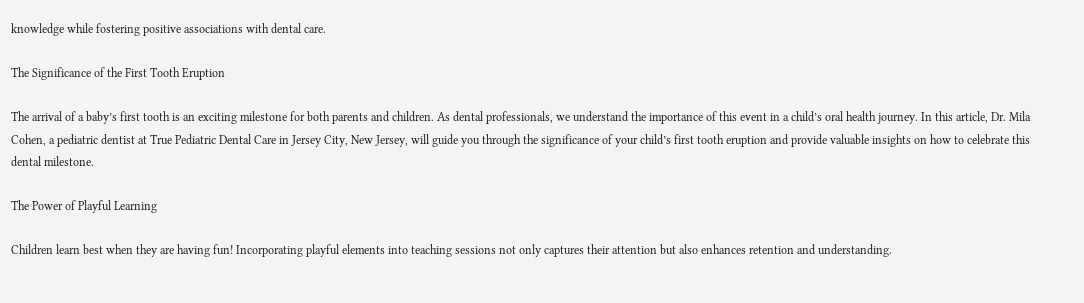knowledge while fostering positive associations with dental care.

The Significance of the First Tooth Eruption

The arrival of a baby’s first tooth is an exciting milestone for both parents and children. As dental professionals, we understand the importance of this event in a child’s oral health journey. In this article, Dr. Mila Cohen, a pediatric dentist at True Pediatric Dental Care in Jersey City, New Jersey, will guide you through the significance of your child’s first tooth eruption and provide valuable insights on how to celebrate this dental milestone.

The Power of Playful Learning

Children learn best when they are having fun! Incorporating playful elements into teaching sessions not only captures their attention but also enhances retention and understanding.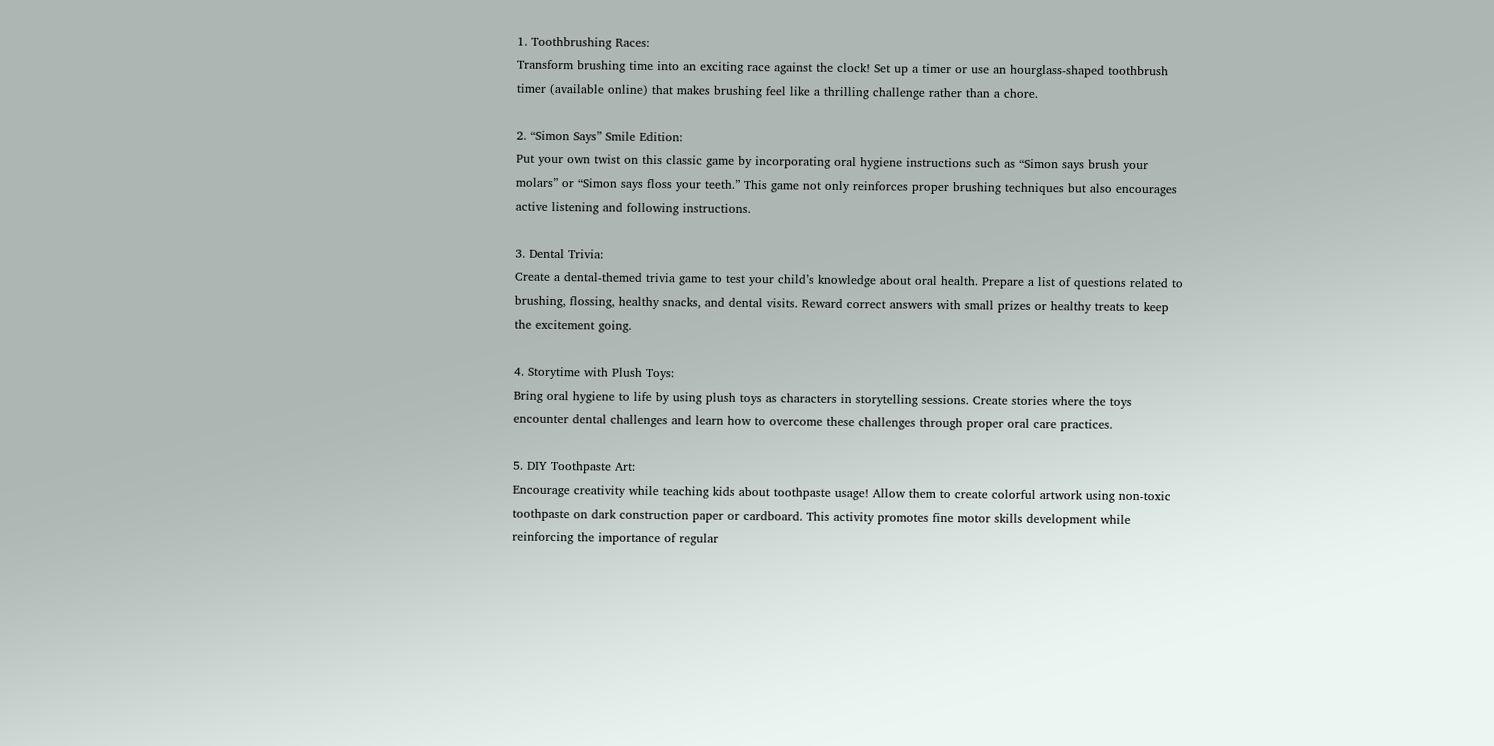1. Toothbrushing Races:
Transform brushing time into an exciting race against the clock! Set up a timer or use an hourglass-shaped toothbrush timer (available online) that makes brushing feel like a thrilling challenge rather than a chore.

2. “Simon Says” Smile Edition:
Put your own twist on this classic game by incorporating oral hygiene instructions such as “Simon says brush your molars” or “Simon says floss your teeth.” This game not only reinforces proper brushing techniques but also encourages active listening and following instructions.

3. Dental Trivia:
Create a dental-themed trivia game to test your child’s knowledge about oral health. Prepare a list of questions related to brushing, flossing, healthy snacks, and dental visits. Reward correct answers with small prizes or healthy treats to keep the excitement going.

4. Storytime with Plush Toys:
Bring oral hygiene to life by using plush toys as characters in storytelling sessions. Create stories where the toys encounter dental challenges and learn how to overcome these challenges through proper oral care practices.

5. DIY Toothpaste Art:
Encourage creativity while teaching kids about toothpaste usage! Allow them to create colorful artwork using non-toxic toothpaste on dark construction paper or cardboard. This activity promotes fine motor skills development while reinforcing the importance of regular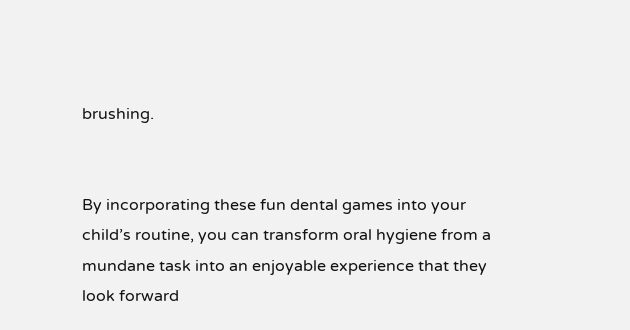brushing.


By incorporating these fun dental games into your child’s routine, you can transform oral hygiene from a mundane task into an enjoyable experience that they look forward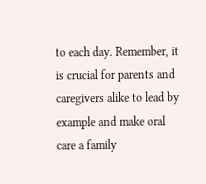to each day. Remember, it is crucial for parents and caregivers alike to lead by example and make oral care a family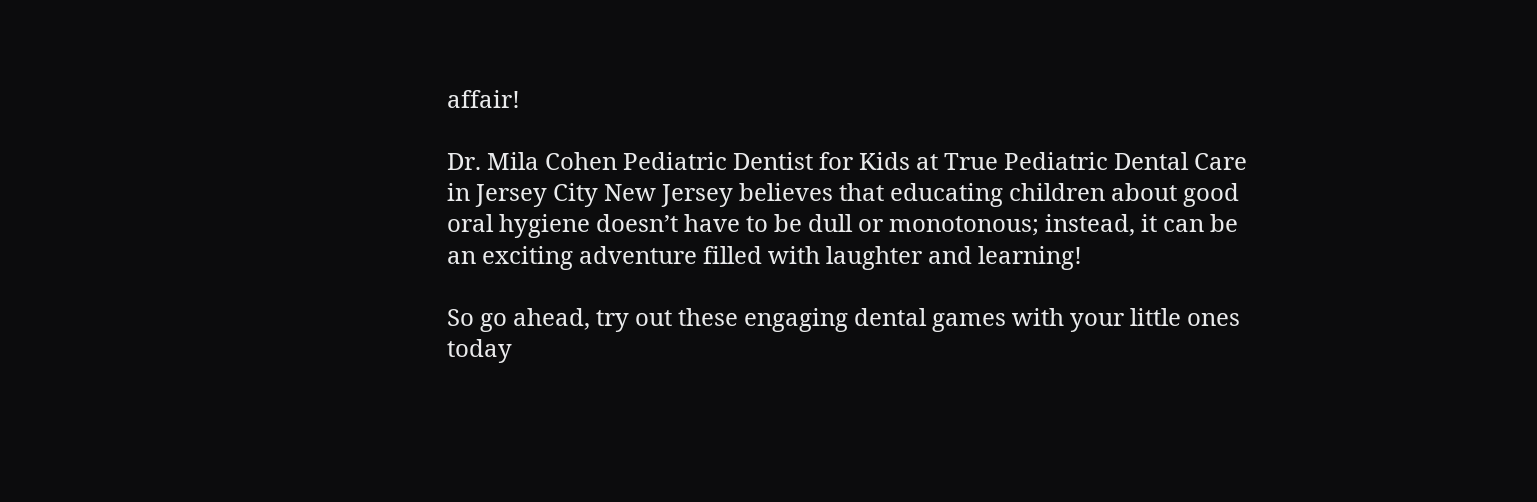affair!

Dr. Mila Cohen Pediatric Dentist for Kids at True Pediatric Dental Care in Jersey City New Jersey believes that educating children about good oral hygiene doesn’t have to be dull or monotonous; instead, it can be an exciting adventure filled with laughter and learning!

So go ahead, try out these engaging dental games with your little ones today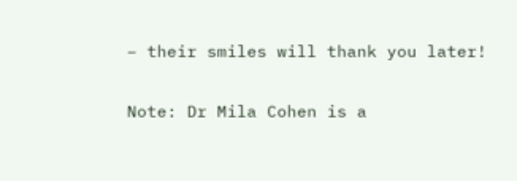– their smiles will thank you later!

Note: Dr Mila Cohen is a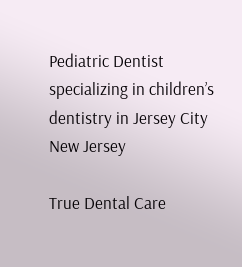Pediatric Dentist specializing in children’s dentistry in Jersey City New Jersey

True Dental Care